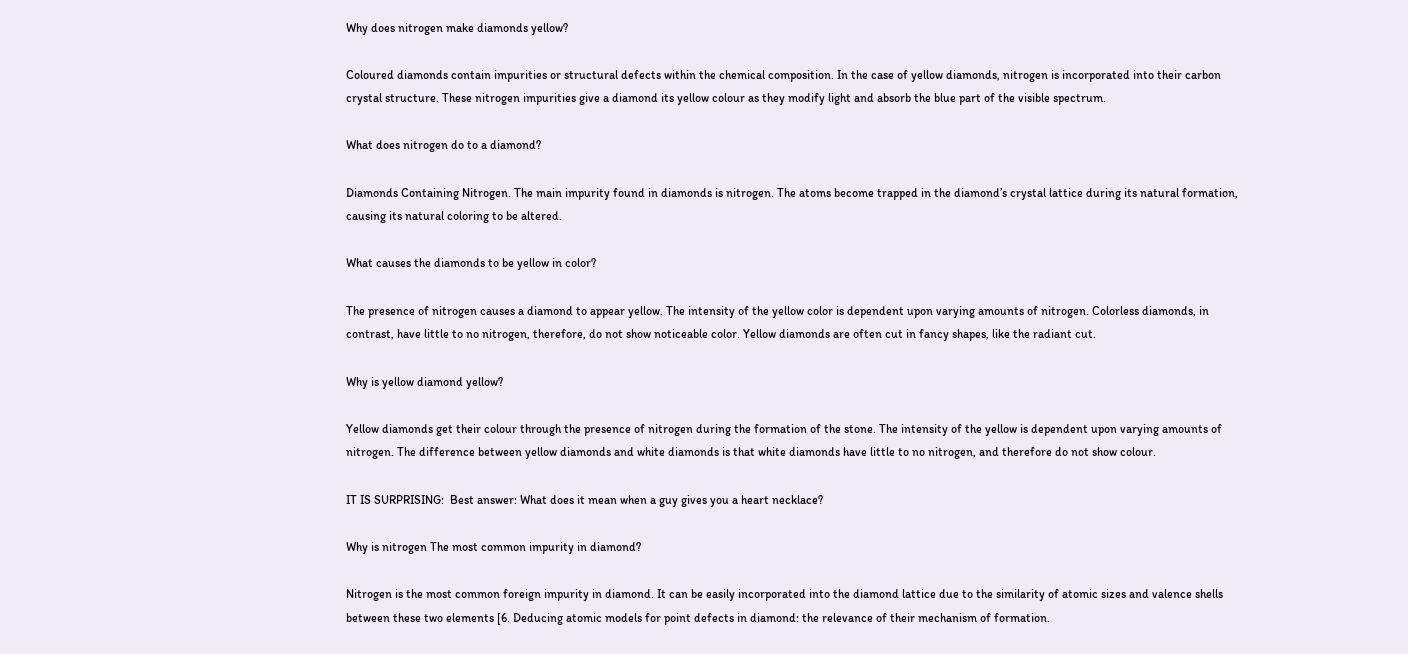Why does nitrogen make diamonds yellow?

Coloured diamonds contain impurities or structural defects within the chemical composition. In the case of yellow diamonds, nitrogen is incorporated into their carbon crystal structure. These nitrogen impurities give a diamond its yellow colour as they modify light and absorb the blue part of the visible spectrum.

What does nitrogen do to a diamond?

Diamonds Containing Nitrogen. The main impurity found in diamonds is nitrogen. The atoms become trapped in the diamond’s crystal lattice during its natural formation, causing its natural coloring to be altered.

What causes the diamonds to be yellow in color?

The presence of nitrogen causes a diamond to appear yellow. The intensity of the yellow color is dependent upon varying amounts of nitrogen. Colorless diamonds, in contrast, have little to no nitrogen, therefore, do not show noticeable color. Yellow diamonds are often cut in fancy shapes, like the radiant cut.

Why is yellow diamond yellow?

Yellow diamonds get their colour through the presence of nitrogen during the formation of the stone. The intensity of the yellow is dependent upon varying amounts of nitrogen. The difference between yellow diamonds and white diamonds is that white diamonds have little to no nitrogen, and therefore do not show colour.

IT IS SURPRISING:  Best answer: What does it mean when a guy gives you a heart necklace?

Why is nitrogen The most common impurity in diamond?

Nitrogen is the most common foreign impurity in diamond. It can be easily incorporated into the diamond lattice due to the similarity of atomic sizes and valence shells between these two elements [6. Deducing atomic models for point defects in diamond: the relevance of their mechanism of formation.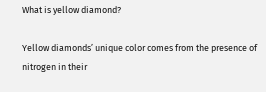What is yellow diamond?

Yellow diamonds’ unique color comes from the presence of nitrogen in their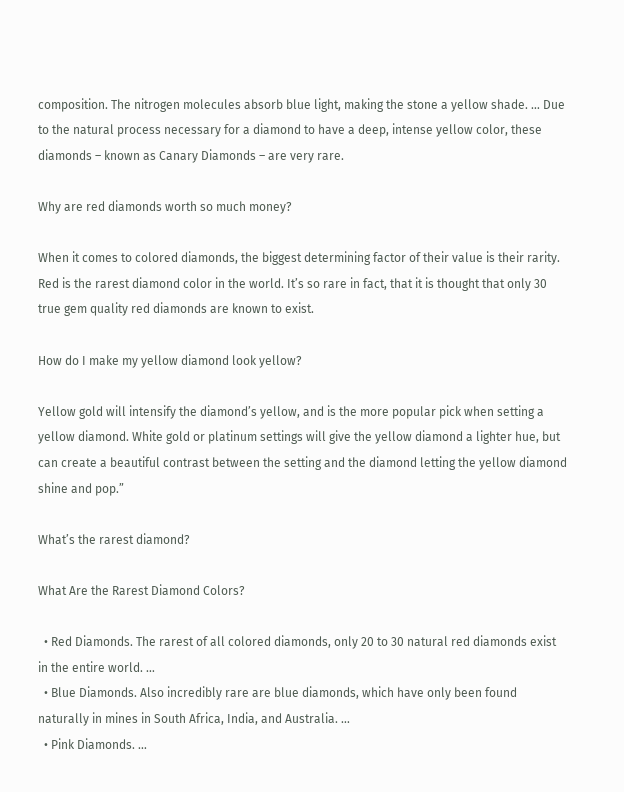composition. The nitrogen molecules absorb blue light, making the stone a yellow shade. … Due to the natural process necessary for a diamond to have a deep, intense yellow color, these diamonds – known as Canary Diamonds – are very rare.

Why are red diamonds worth so much money?

When it comes to colored diamonds, the biggest determining factor of their value is their rarity. Red is the rarest diamond color in the world. It’s so rare in fact, that it is thought that only 30 true gem quality red diamonds are known to exist.

How do I make my yellow diamond look yellow?

Yellow gold will intensify the diamond’s yellow, and is the more popular pick when setting a yellow diamond. White gold or platinum settings will give the yellow diamond a lighter hue, but can create a beautiful contrast between the setting and the diamond letting the yellow diamond shine and pop.”

What’s the rarest diamond?

What Are the Rarest Diamond Colors?

  • Red Diamonds. The rarest of all colored diamonds, only 20 to 30 natural red diamonds exist in the entire world. …
  • Blue Diamonds. Also incredibly rare are blue diamonds, which have only been found naturally in mines in South Africa, India, and Australia. …
  • Pink Diamonds. …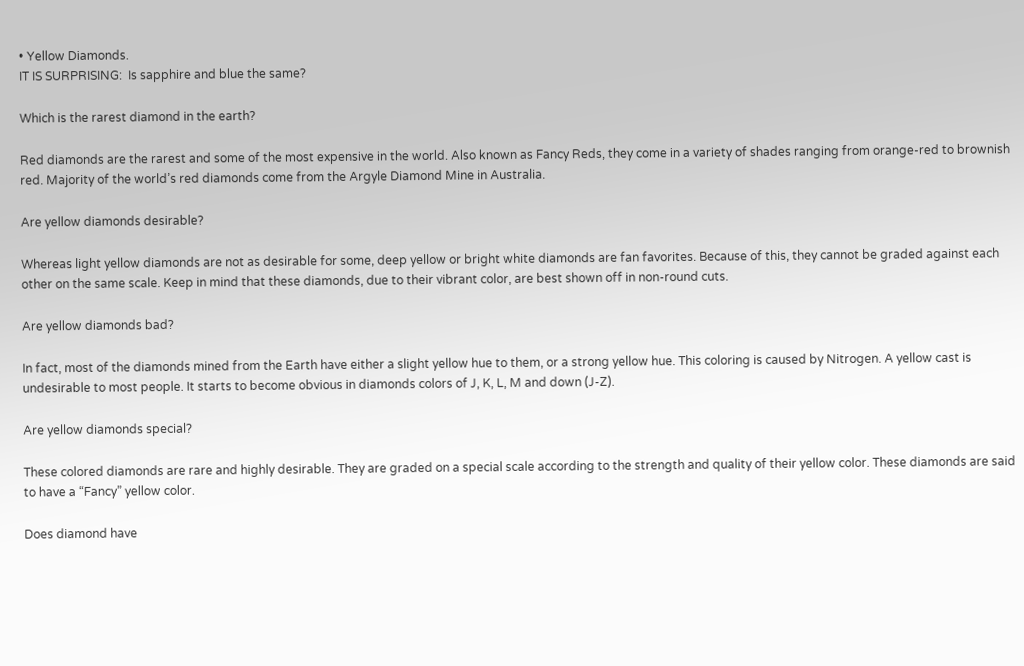• Yellow Diamonds.
IT IS SURPRISING:  Is sapphire and blue the same?

Which is the rarest diamond in the earth?

Red diamonds are the rarest and some of the most expensive in the world. Also known as Fancy Reds, they come in a variety of shades ranging from orange-red to brownish red. Majority of the world’s red diamonds come from the Argyle Diamond Mine in Australia.

Are yellow diamonds desirable?

Whereas light yellow diamonds are not as desirable for some, deep yellow or bright white diamonds are fan favorites. Because of this, they cannot be graded against each other on the same scale. Keep in mind that these diamonds, due to their vibrant color, are best shown off in non-round cuts.

Are yellow diamonds bad?

In fact, most of the diamonds mined from the Earth have either a slight yellow hue to them, or a strong yellow hue. This coloring is caused by Nitrogen. A yellow cast is undesirable to most people. It starts to become obvious in diamonds colors of J, K, L, M and down (J-Z).

Are yellow diamonds special?

These colored diamonds are rare and highly desirable. They are graded on a special scale according to the strength and quality of their yellow color. These diamonds are said to have a “Fancy” yellow color.

Does diamond have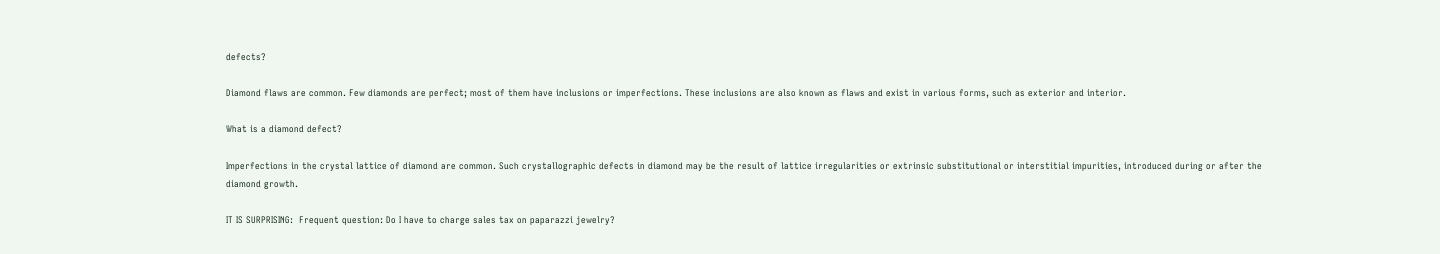defects?

Diamond flaws are common. Few diamonds are perfect; most of them have inclusions or imperfections. These inclusions are also known as flaws and exist in various forms, such as exterior and interior.

What is a diamond defect?

Imperfections in the crystal lattice of diamond are common. Such crystallographic defects in diamond may be the result of lattice irregularities or extrinsic substitutional or interstitial impurities, introduced during or after the diamond growth.

IT IS SURPRISING:  Frequent question: Do I have to charge sales tax on paparazzi jewelry?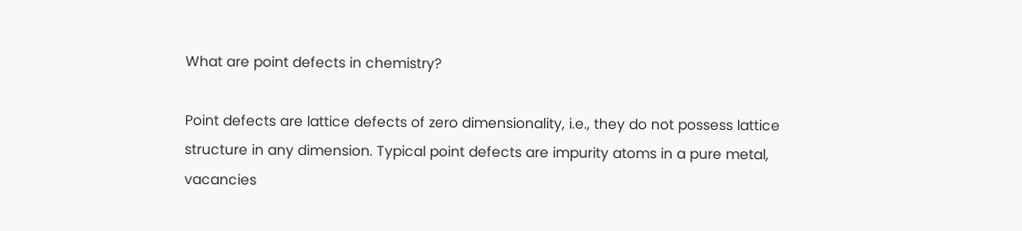What are point defects in chemistry?

Point defects are lattice defects of zero dimensionality, i.e., they do not possess lattice structure in any dimension. Typical point defects are impurity atoms in a pure metal, vacancies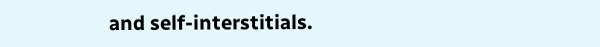and self-interstitials.